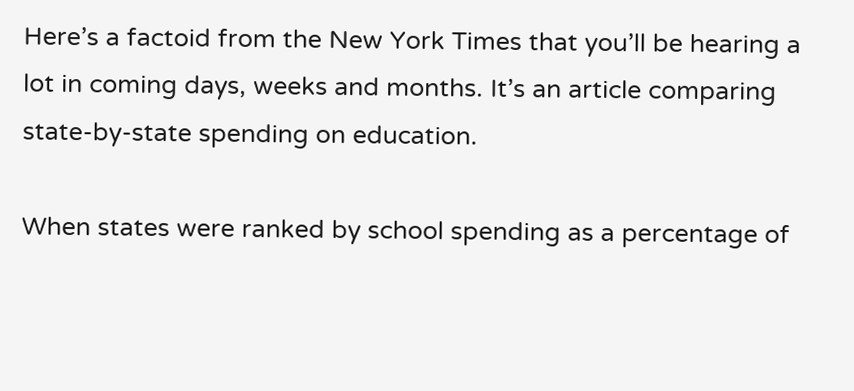Here’s a factoid from the New York Times that you’ll be hearing a lot in coming days, weeks and months. It’s an article comparing state-by-state spending on education.

When states were ranked by school spending as a percentage of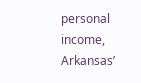personal income, Arkansas’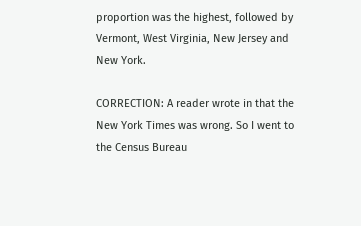proportion was the highest, followed by Vermont, West Virginia, New Jersey and New York.

CORRECTION: A reader wrote in that the New York Times was wrong. So I went to the Census Bureau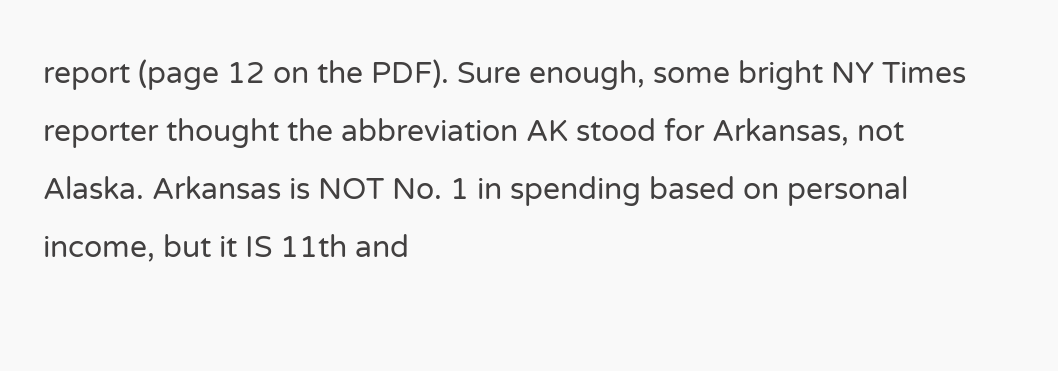report (page 12 on the PDF). Sure enough, some bright NY Times reporter thought the abbreviation AK stood for Arkansas, not Alaska. Arkansas is NOT No. 1 in spending based on personal income, but it IS 11th and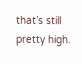that’s still pretty high.